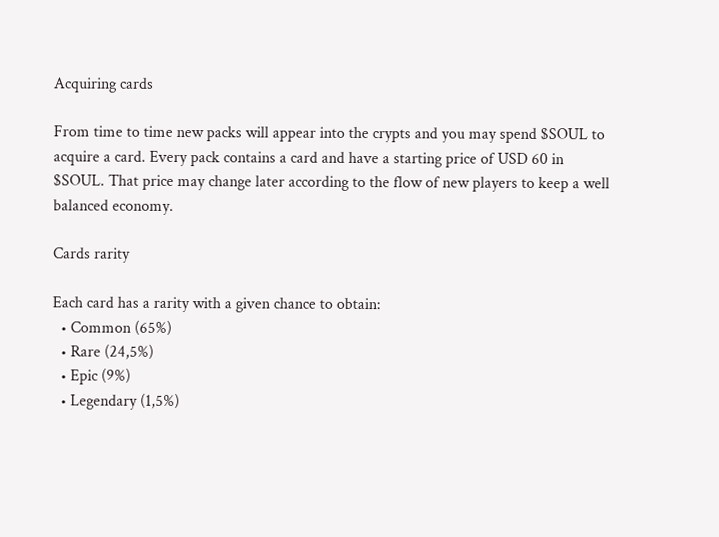Acquiring cards

From time to time new packs will appear into the crypts and you may spend $SOUL to acquire a card. Every pack contains a card and have a starting price of USD 60 in $SOUL. That price may change later according to the flow of new players to keep a well balanced economy.

Cards rarity

Each card has a rarity with a given chance to obtain:
  • Common (65%)
  • Rare (24,5%)
  • Epic (9%)
  • Legendary (1,5%)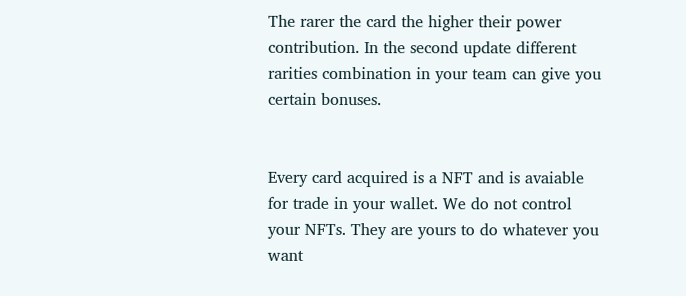The rarer the card the higher their power contribution. In the second update different rarities combination in your team can give you certain bonuses.


Every card acquired is a NFT and is avaiable for trade in your wallet. We do not control your NFTs. They are yours to do whatever you want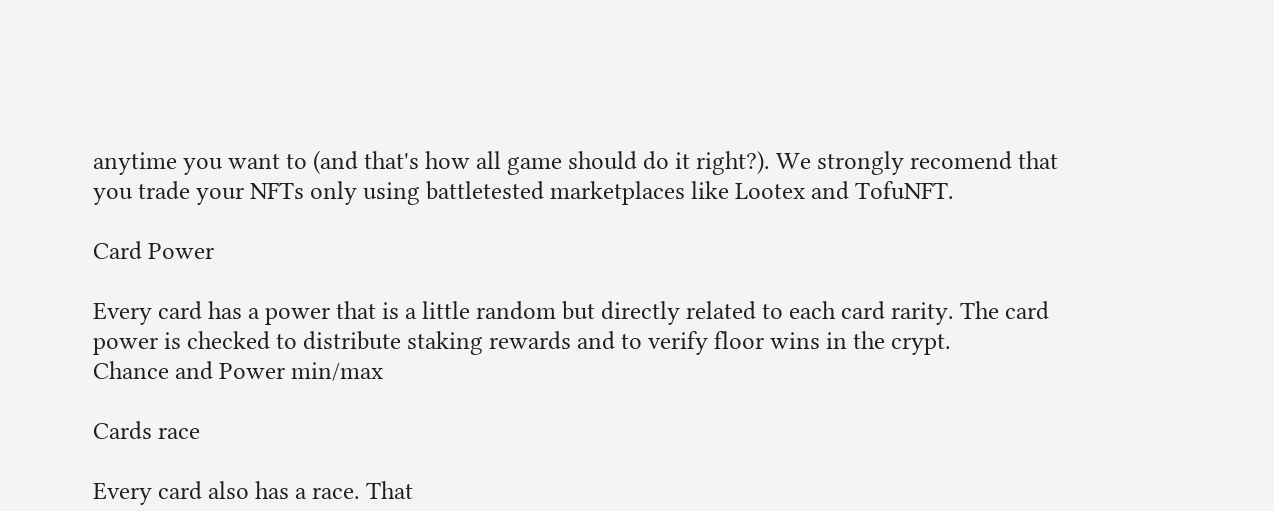anytime you want to (and that's how all game should do it right?). We strongly recomend that you trade your NFTs only using battletested marketplaces like Lootex and TofuNFT.

Card Power

Every card has a power that is a little random but directly related to each card rarity. The card power is checked to distribute staking rewards and to verify floor wins in the crypt.
Chance and Power min/max

Cards race

Every card also has a race. That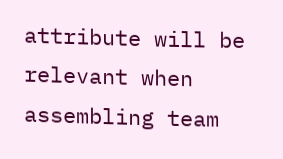attribute will be relevant when assembling team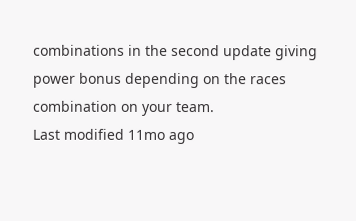combinations in the second update giving power bonus depending on the races combination on your team.
Last modified 11mo ago